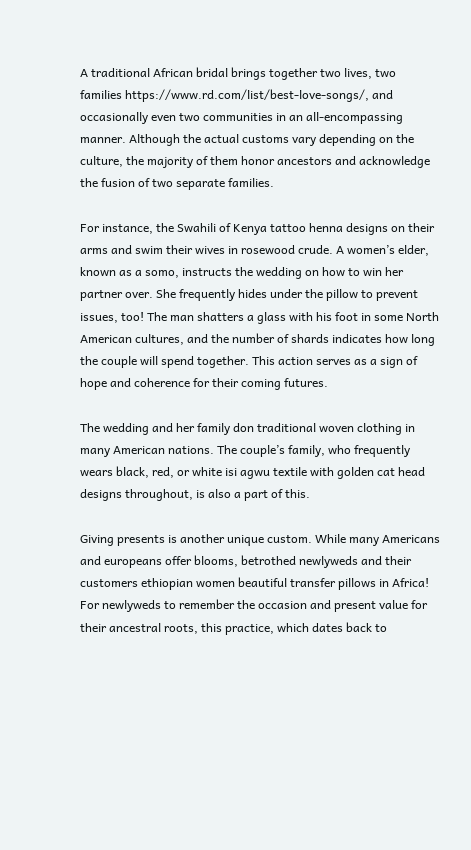A traditional African bridal brings together two lives, two families https://www.rd.com/list/best-love-songs/, and occasionally even two communities in an all-encompassing manner. Although the actual customs vary depending on the culture, the majority of them honor ancestors and acknowledge the fusion of two separate families.

For instance, the Swahili of Kenya tattoo henna designs on their arms and swim their wives in rosewood crude. A women’s elder, known as a somo, instructs the wedding on how to win her partner over. She frequently hides under the pillow to prevent issues, too! The man shatters a glass with his foot in some North American cultures, and the number of shards indicates how long the couple will spend together. This action serves as a sign of hope and coherence for their coming futures.

The wedding and her family don traditional woven clothing in many American nations. The couple’s family, who frequently wears black, red, or white isi agwu textile with golden cat head designs throughout, is also a part of this.

Giving presents is another unique custom. While many Americans and europeans offer blooms, betrothed newlyweds and their customers ethiopian women beautiful transfer pillows in Africa! For newlyweds to remember the occasion and present value for their ancestral roots, this practice, which dates back to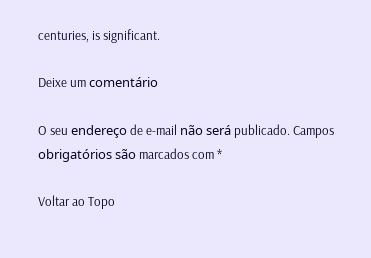centuries, is significant.

Deixe um comentário

O seu endereço de e-mail não será publicado. Campos obrigatórios são marcados com *

Voltar ao Topo